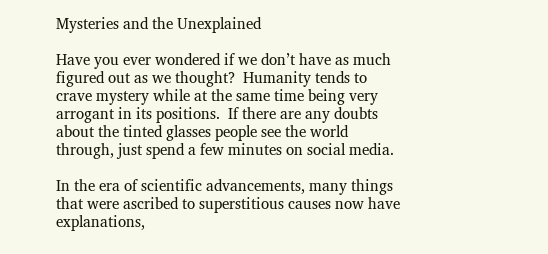Mysteries and the Unexplained

Have you ever wondered if we don’t have as much figured out as we thought?  Humanity tends to crave mystery while at the same time being very arrogant in its positions.  If there are any doubts about the tinted glasses people see the world through, just spend a few minutes on social media.

In the era of scientific advancements, many things that were ascribed to superstitious causes now have explanations,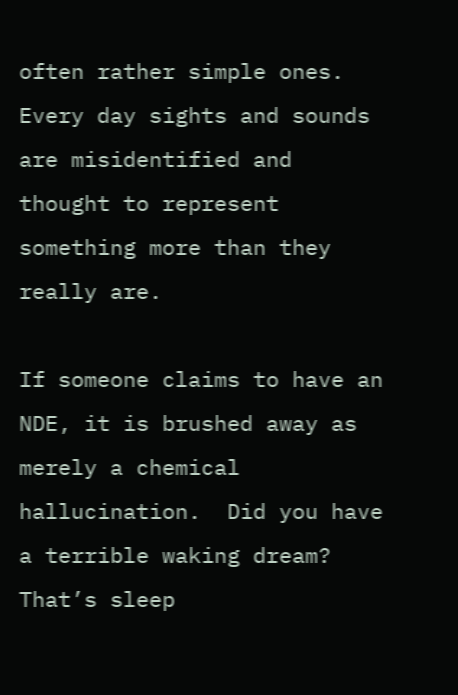often rather simple ones.  Every day sights and sounds are misidentified and thought to represent something more than they really are.

If someone claims to have an NDE, it is brushed away as merely a chemical hallucination.  Did you have a terrible waking dream? That’s sleep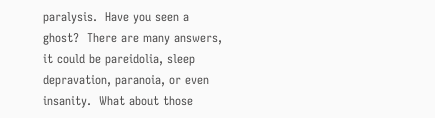paralysis.  Have you seen a ghost?  There are many answers, it could be pareidolia, sleep depravation, paranoia, or even insanity.  What about those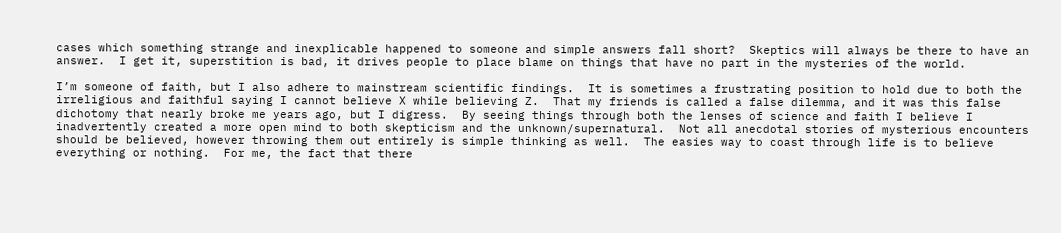cases which something strange and inexplicable happened to someone and simple answers fall short?  Skeptics will always be there to have an answer.  I get it, superstition is bad, it drives people to place blame on things that have no part in the mysteries of the world.

I’m someone of faith, but I also adhere to mainstream scientific findings.  It is sometimes a frustrating position to hold due to both the irreligious and faithful saying I cannot believe X while believing Z.  That my friends is called a false dilemma, and it was this false dichotomy that nearly broke me years ago, but I digress.  By seeing things through both the lenses of science and faith I believe I inadvertently created a more open mind to both skepticism and the unknown/supernatural.  Not all anecdotal stories of mysterious encounters should be believed, however throwing them out entirely is simple thinking as well.  The easies way to coast through life is to believe everything or nothing.  For me, the fact that there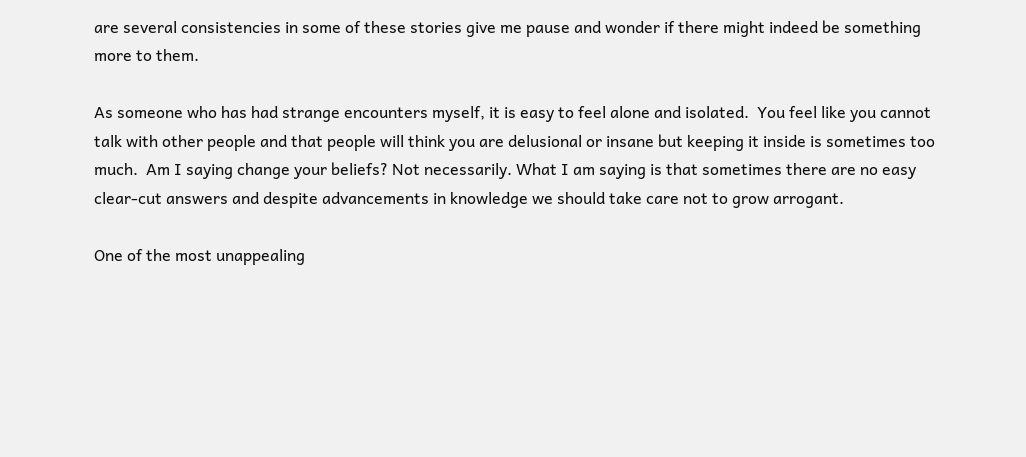are several consistencies in some of these stories give me pause and wonder if there might indeed be something more to them.

As someone who has had strange encounters myself, it is easy to feel alone and isolated.  You feel like you cannot talk with other people and that people will think you are delusional or insane but keeping it inside is sometimes too much.  Am I saying change your beliefs? Not necessarily. What I am saying is that sometimes there are no easy clear-cut answers and despite advancements in knowledge we should take care not to grow arrogant.

One of the most unappealing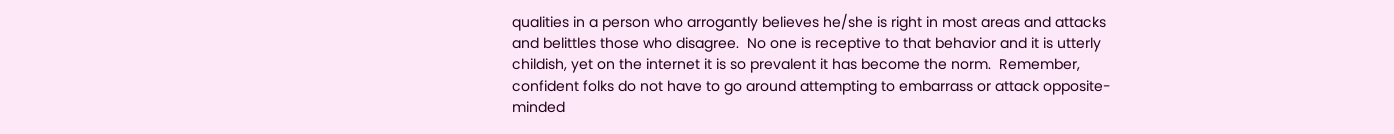qualities in a person who arrogantly believes he/she is right in most areas and attacks and belittles those who disagree.  No one is receptive to that behavior and it is utterly childish, yet on the internet it is so prevalent it has become the norm.  Remember, confident folks do not have to go around attempting to embarrass or attack opposite-minded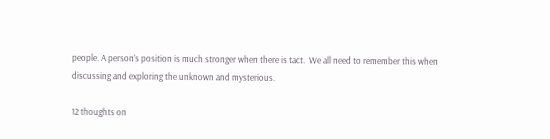people. A person’s position is much stronger when there is tact.  We all need to remember this when discussing and exploring the unknown and mysterious.

12 thoughts on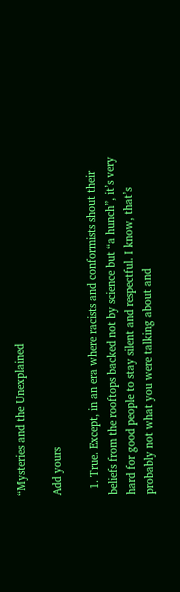“Mysteries and the Unexplained

Add yours

  1. True. Except, in an era where racists and conformists shout their beliefs from the rooftops backed not by science but “a hunch”, it’s very hard for good people to stay silent and respectful. I know, that’s probably not what you were talking about and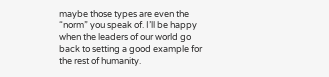maybe those types are even the “norm” you speak of. I’ll be happy when the leaders of our world go back to setting a good example for the rest of humanity.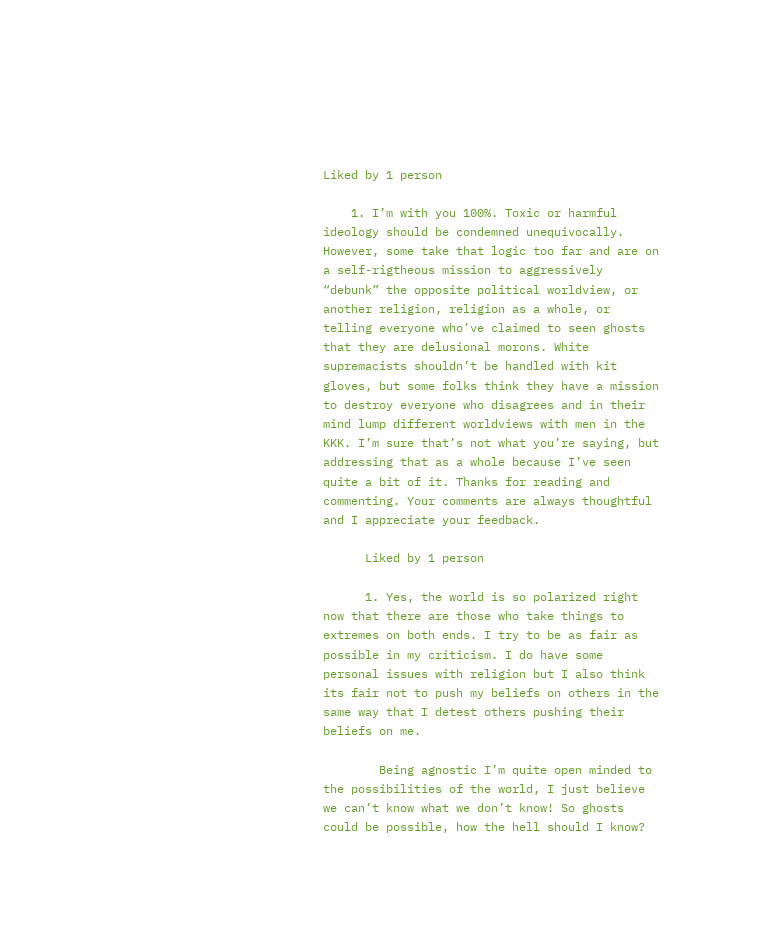Liked by 1 person

    1. I’m with you 100%. Toxic or harmful ideology should be condemned unequivocally. However, some take that logic too far and are on a self-rigtheous mission to aggressively “debunk” the opposite political worldview, or another religion, religion as a whole, or telling everyone who’ve claimed to seen ghosts that they are delusional morons. White supremacists shouldn’t be handled with kit gloves, but some folks think they have a mission to destroy everyone who disagrees and in their mind lump different worldviews with men in the KKK. I’m sure that’s not what you’re saying, but addressing that as a whole because I’ve seen quite a bit of it. Thanks for reading and commenting. Your comments are always thoughtful and I appreciate your feedback.

      Liked by 1 person

      1. Yes, the world is so polarized right now that there are those who take things to extremes on both ends. I try to be as fair as possible in my criticism. I do have some personal issues with religion but I also think its fair not to push my beliefs on others in the same way that I detest others pushing their beliefs on me.

        Being agnostic I’m quite open minded to the possibilities of the world, I just believe we can’t know what we don’t know! So ghosts could be possible, how the hell should I know?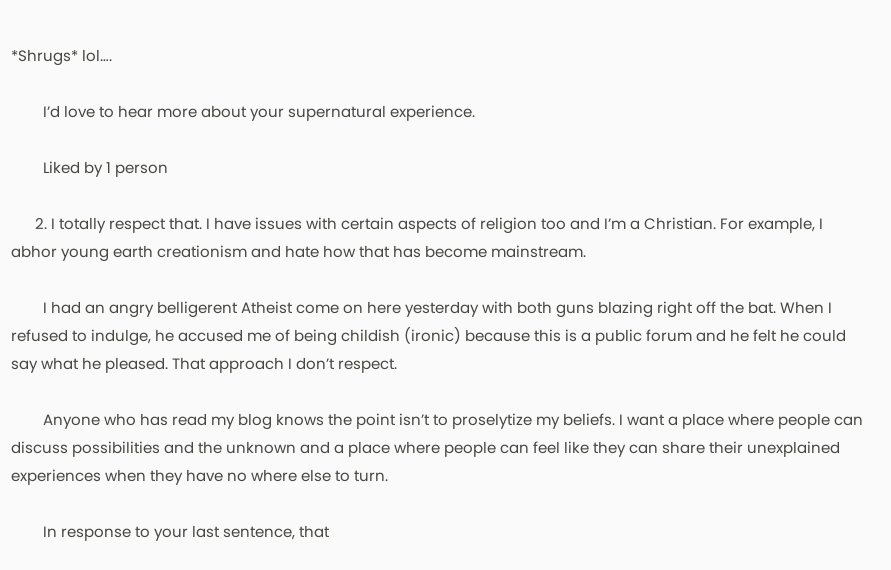*Shrugs* lol….

        I’d love to hear more about your supernatural experience.

        Liked by 1 person

      2. I totally respect that. I have issues with certain aspects of religion too and I’m a Christian. For example, I abhor young earth creationism and hate how that has become mainstream.

        I had an angry belligerent Atheist come on here yesterday with both guns blazing right off the bat. When I refused to indulge, he accused me of being childish (ironic) because this is a public forum and he felt he could say what he pleased. That approach I don’t respect.

        Anyone who has read my blog knows the point isn’t to proselytize my beliefs. I want a place where people can discuss possibilities and the unknown and a place where people can feel like they can share their unexplained experiences when they have no where else to turn.

        In response to your last sentence, that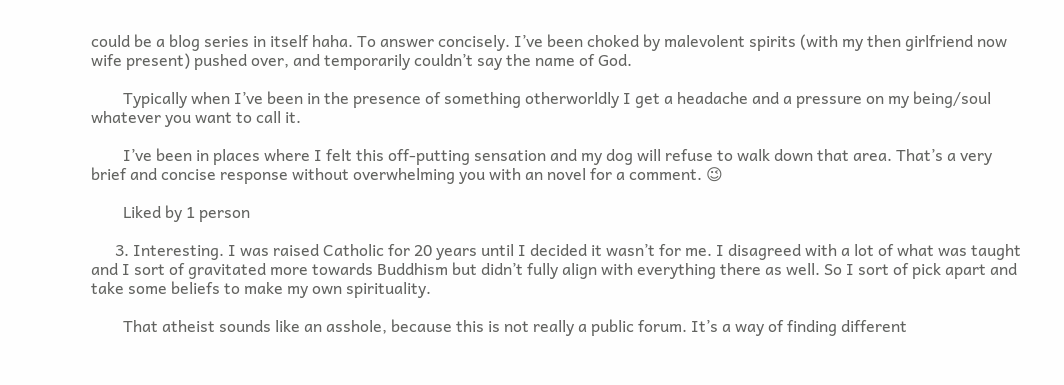could be a blog series in itself haha. To answer concisely. I’ve been choked by malevolent spirits (with my then girlfriend now wife present) pushed over, and temporarily couldn’t say the name of God.

        Typically when I’ve been in the presence of something otherworldly I get a headache and a pressure on my being/soul whatever you want to call it.

        I’ve been in places where I felt this off-putting sensation and my dog will refuse to walk down that area. That’s a very brief and concise response without overwhelming you with an novel for a comment. 😉

        Liked by 1 person

      3. Interesting. I was raised Catholic for 20 years until I decided it wasn’t for me. I disagreed with a lot of what was taught and I sort of gravitated more towards Buddhism but didn’t fully align with everything there as well. So I sort of pick apart and take some beliefs to make my own spirituality.

        That atheist sounds like an asshole, because this is not really a public forum. It’s a way of finding different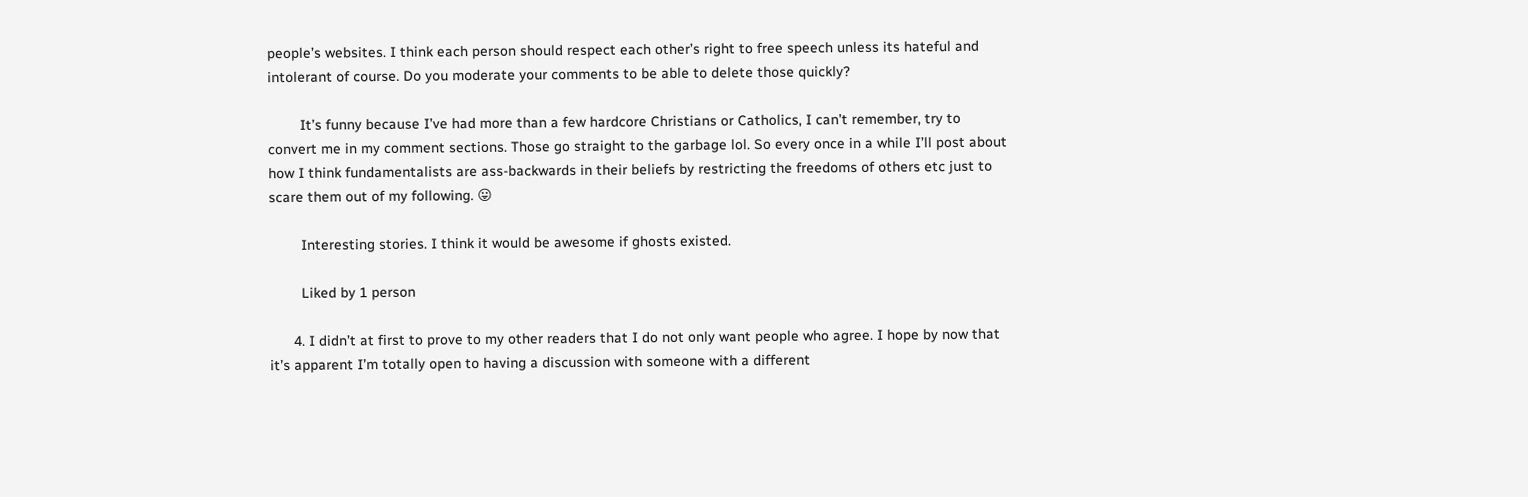people’s websites. I think each person should respect each other’s right to free speech unless its hateful and intolerant of course. Do you moderate your comments to be able to delete those quickly?

        It’s funny because I’ve had more than a few hardcore Christians or Catholics, I can’t remember, try to convert me in my comment sections. Those go straight to the garbage lol. So every once in a while I’ll post about how I think fundamentalists are ass-backwards in their beliefs by restricting the freedoms of others etc just to scare them out of my following. 😛

        Interesting stories. I think it would be awesome if ghosts existed.

        Liked by 1 person

      4. I didn’t at first to prove to my other readers that I do not only want people who agree. I hope by now that it’s apparent I’m totally open to having a discussion with someone with a different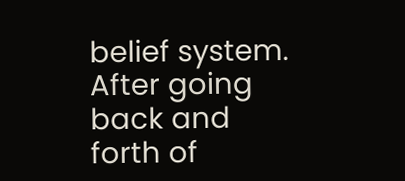belief system. After going back and forth of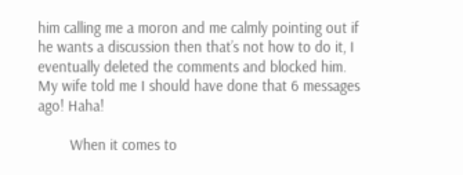him calling me a moron and me calmly pointing out if he wants a discussion then that’s not how to do it, I eventually deleted the comments and blocked him. My wife told me I should have done that 6 messages ago! Haha!

        When it comes to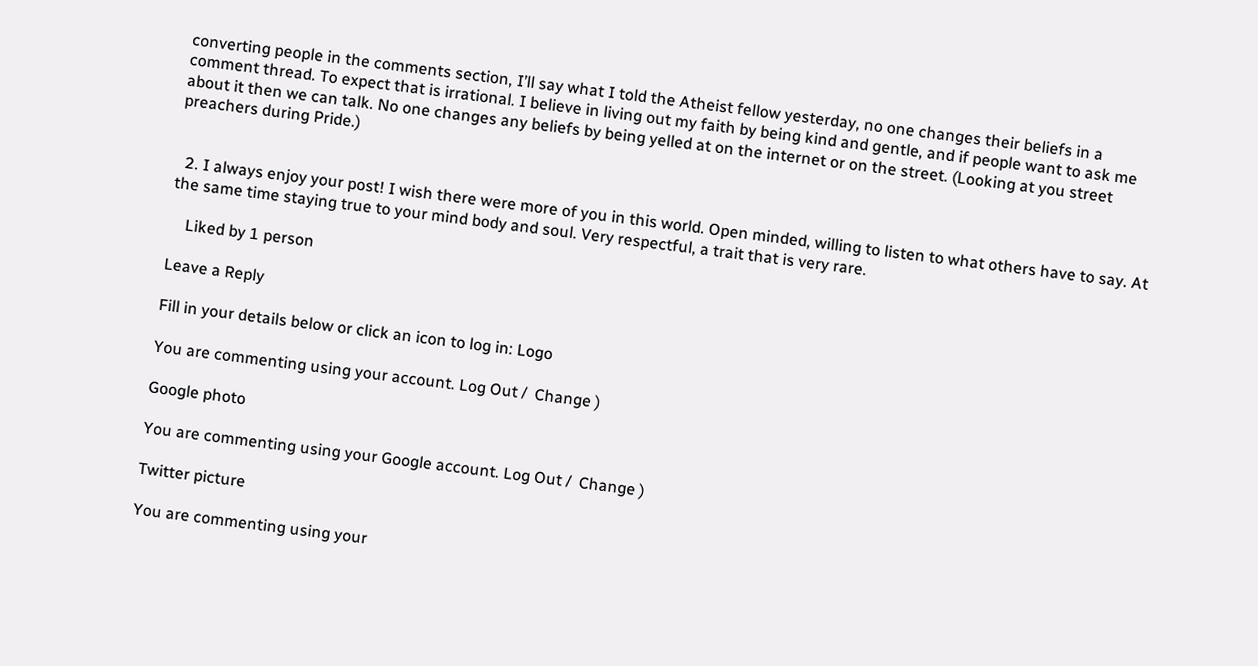converting people in the comments section, I’ll say what I told the Atheist fellow yesterday, no one changes their beliefs in a comment thread. To expect that is irrational. I believe in living out my faith by being kind and gentle, and if people want to ask me about it then we can talk. No one changes any beliefs by being yelled at on the internet or on the street. (Looking at you street preachers during Pride.)


  2. I always enjoy your post! I wish there were more of you in this world. Open minded, willing to listen to what others have to say. At the same time staying true to your mind body and soul. Very respectful, a trait that is very rare.

    Liked by 1 person

Leave a Reply

Fill in your details below or click an icon to log in: Logo

You are commenting using your account. Log Out /  Change )

Google photo

You are commenting using your Google account. Log Out /  Change )

Twitter picture

You are commenting using your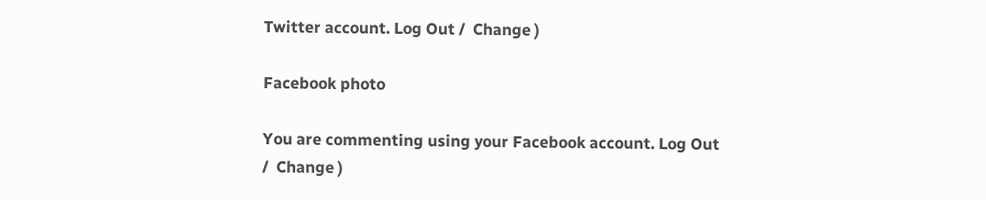Twitter account. Log Out /  Change )

Facebook photo

You are commenting using your Facebook account. Log Out /  Change )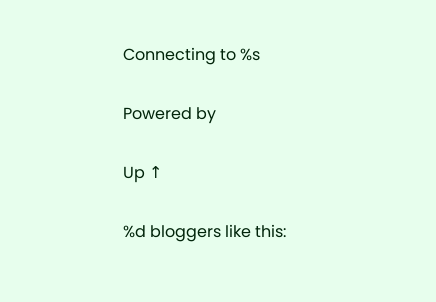Connecting to %s

Powered by

Up ↑

%d bloggers like this: